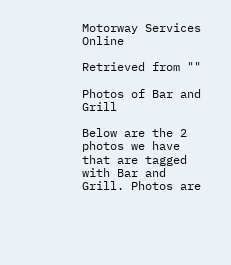Motorway Services Online

Retrieved from ""

Photos of Bar and Grill

Below are the 2 photos we have that are tagged with Bar and Grill. Photos are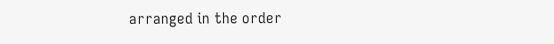arranged in the order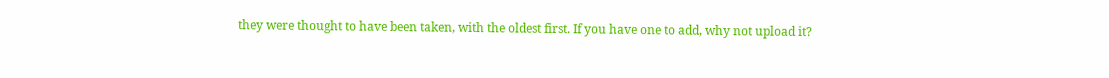they were thought to have been taken, with the oldest first. If you have one to add, why not upload it?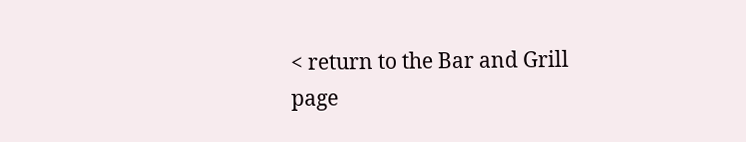< return to the Bar and Grill page